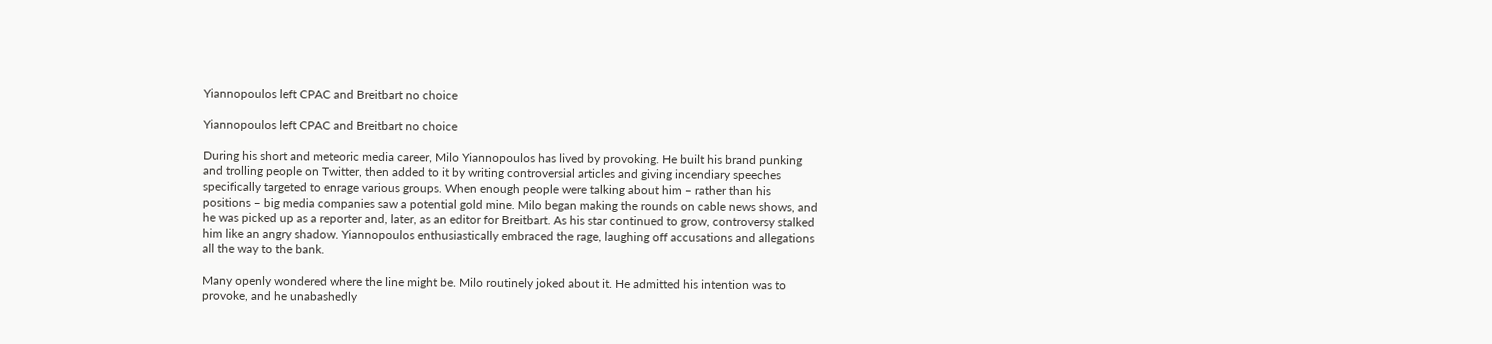Yiannopoulos left CPAC and Breitbart no choice

Yiannopoulos left CPAC and Breitbart no choice

During his short and meteoric media career, Milo Yiannopoulos has lived by provoking. He built his brand punking and trolling people on Twitter, then added to it by writing controversial articles and giving incendiary speeches specifically targeted to enrage various groups. When enough people were talking about him – rather than his positions – big media companies saw a potential gold mine. Milo began making the rounds on cable news shows, and he was picked up as a reporter and, later, as an editor for Breitbart. As his star continued to grow, controversy stalked him like an angry shadow. Yiannopoulos enthusiastically embraced the rage, laughing off accusations and allegations all the way to the bank.

Many openly wondered where the line might be. Milo routinely joked about it. He admitted his intention was to provoke, and he unabashedly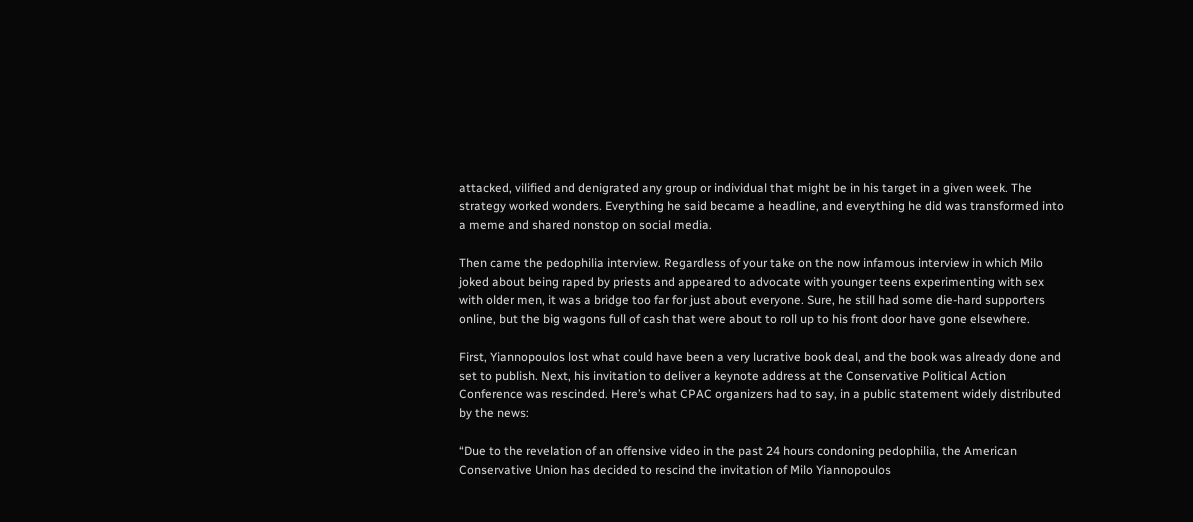attacked, vilified and denigrated any group or individual that might be in his target in a given week. The strategy worked wonders. Everything he said became a headline, and everything he did was transformed into a meme and shared nonstop on social media.

Then came the pedophilia interview. Regardless of your take on the now infamous interview in which Milo joked about being raped by priests and appeared to advocate with younger teens experimenting with sex with older men, it was a bridge too far for just about everyone. Sure, he still had some die-hard supporters online, but the big wagons full of cash that were about to roll up to his front door have gone elsewhere.

First, Yiannopoulos lost what could have been a very lucrative book deal, and the book was already done and set to publish. Next, his invitation to deliver a keynote address at the Conservative Political Action Conference was rescinded. Here’s what CPAC organizers had to say, in a public statement widely distributed by the news:

“Due to the revelation of an offensive video in the past 24 hours condoning pedophilia, the American Conservative Union has decided to rescind the invitation of Milo Yiannopoulos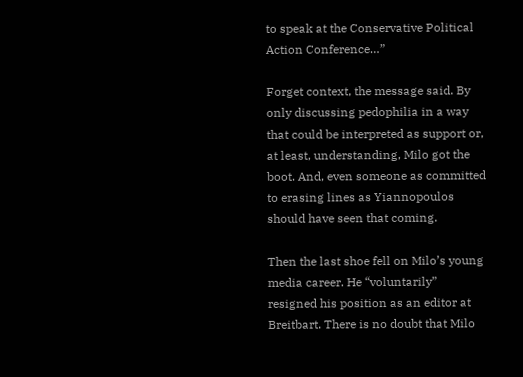to speak at the Conservative Political Action Conference…”

Forget context, the message said. By only discussing pedophilia in a way that could be interpreted as support or, at least, understanding, Milo got the boot. And, even someone as committed to erasing lines as Yiannopoulos should have seen that coming.

Then the last shoe fell on Milo’s young media career. He “voluntarily” resigned his position as an editor at Breitbart. There is no doubt that Milo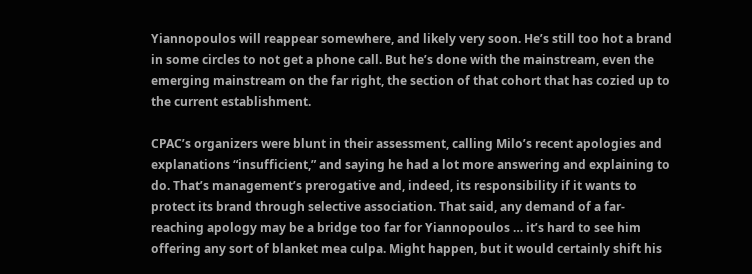Yiannopoulos will reappear somewhere, and likely very soon. He’s still too hot a brand in some circles to not get a phone call. But he’s done with the mainstream, even the emerging mainstream on the far right, the section of that cohort that has cozied up to the current establishment.

CPAC’s organizers were blunt in their assessment, calling Milo’s recent apologies and explanations “insufficient,” and saying he had a lot more answering and explaining to do. That’s management’s prerogative and, indeed, its responsibility if it wants to protect its brand through selective association. That said, any demand of a far-reaching apology may be a bridge too far for Yiannopoulos … it’s hard to see him offering any sort of blanket mea culpa. Might happen, but it would certainly shift his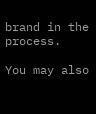brand in the process.

You may also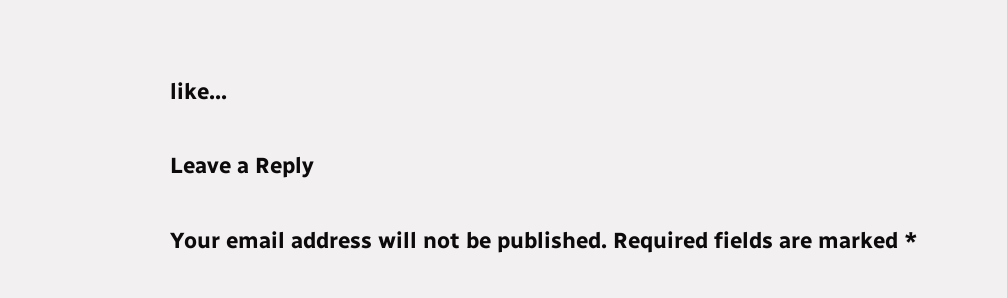like...

Leave a Reply

Your email address will not be published. Required fields are marked *